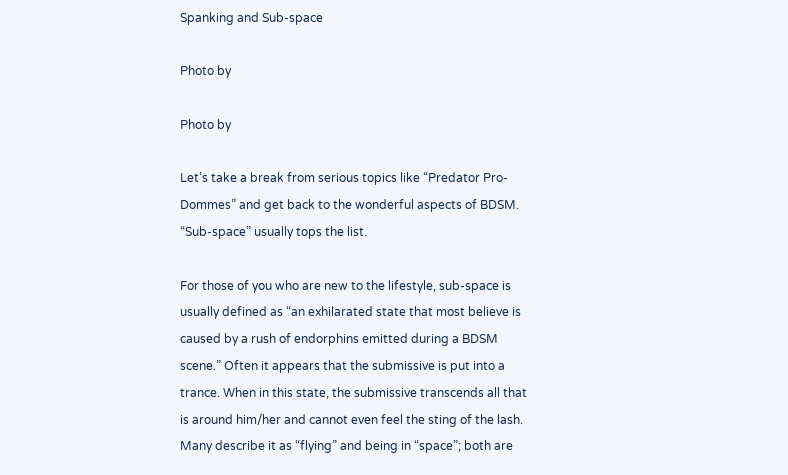Spanking and Sub-space

Photo by

Photo by

Let’s take a break from serious topics like “Predator Pro-Dommes” and get back to the wonderful aspects of BDSM. “Sub-space” usually tops the list.

For those of you who are new to the lifestyle, sub-space is usually defined as “an exhilarated state that most believe is caused by a rush of endorphins emitted during a BDSM scene.” Often it appears that the submissive is put into a trance. When in this state, the submissive transcends all that is around him/her and cannot even feel the sting of the lash. Many describe it as “flying” and being in “space”; both are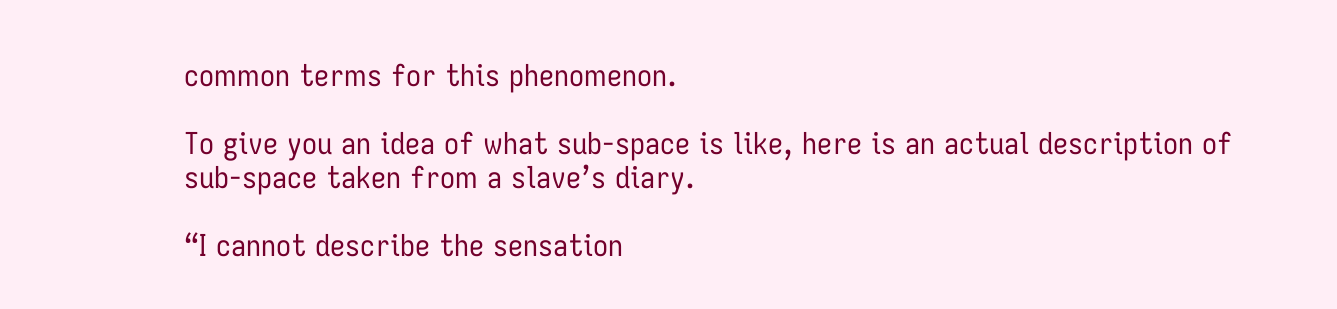common terms for this phenomenon.

To give you an idea of what sub-space is like, here is an actual description of sub-space taken from a slave’s diary.

“I cannot describe the sensation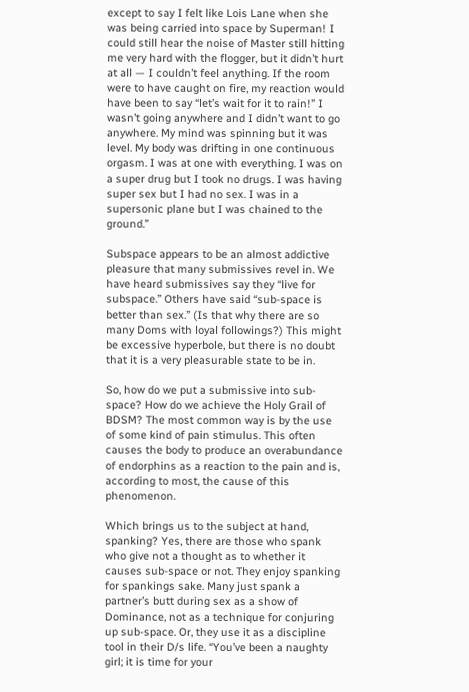except to say I felt like Lois Lane when she was being carried into space by Superman! I could still hear the noise of Master still hitting me very hard with the flogger, but it didn’t hurt at all — I couldn’t feel anything. If the room were to have caught on fire, my reaction would have been to say “let’s wait for it to rain!” I wasn’t going anywhere and I didn’t want to go anywhere. My mind was spinning but it was level. My body was drifting in one continuous orgasm. I was at one with everything. I was on a super drug but I took no drugs. I was having super sex but I had no sex. I was in a supersonic plane but I was chained to the ground.”

Subspace appears to be an almost addictive pleasure that many submissives revel in. We have heard submissives say they “live for subspace.” Others have said “sub-space is better than sex.” (Is that why there are so many Doms with loyal followings?) This might be excessive hyperbole, but there is no doubt that it is a very pleasurable state to be in.

So, how do we put a submissive into sub-space? How do we achieve the Holy Grail of BDSM? The most common way is by the use of some kind of pain stimulus. This often causes the body to produce an overabundance of endorphins as a reaction to the pain and is, according to most, the cause of this phenomenon.

Which brings us to the subject at hand, spanking? Yes, there are those who spank who give not a thought as to whether it causes sub-space or not. They enjoy spanking for spankings sake. Many just spank a partner’s butt during sex as a show of Dominance, not as a technique for conjuring up sub-space. Or, they use it as a discipline tool in their D/s life. “You’ve been a naughty girl; it is time for your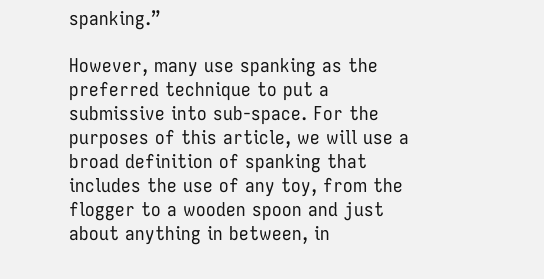spanking.”

However, many use spanking as the preferred technique to put a submissive into sub-space. For the purposes of this article, we will use a broad definition of spanking that includes the use of any toy, from the flogger to a wooden spoon and just about anything in between, in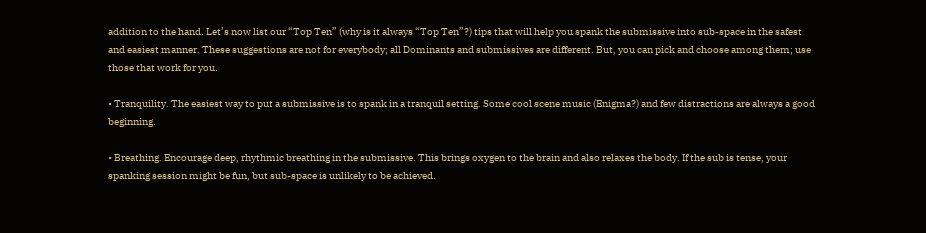addition to the hand. Let’s now list our “Top Ten” (why is it always “Top Ten”?) tips that will help you spank the submissive into sub-space in the safest and easiest manner. These suggestions are not for everybody; all Dominants and submissives are different. But, you can pick and choose among them; use those that work for you.

• Tranquility. The easiest way to put a submissive is to spank in a tranquil setting. Some cool scene music (Enigma?) and few distractions are always a good beginning.

• Breathing. Encourage deep, rhythmic breathing in the submissive. This brings oxygen to the brain and also relaxes the body. If the sub is tense, your spanking session might be fun, but sub-space is unlikely to be achieved.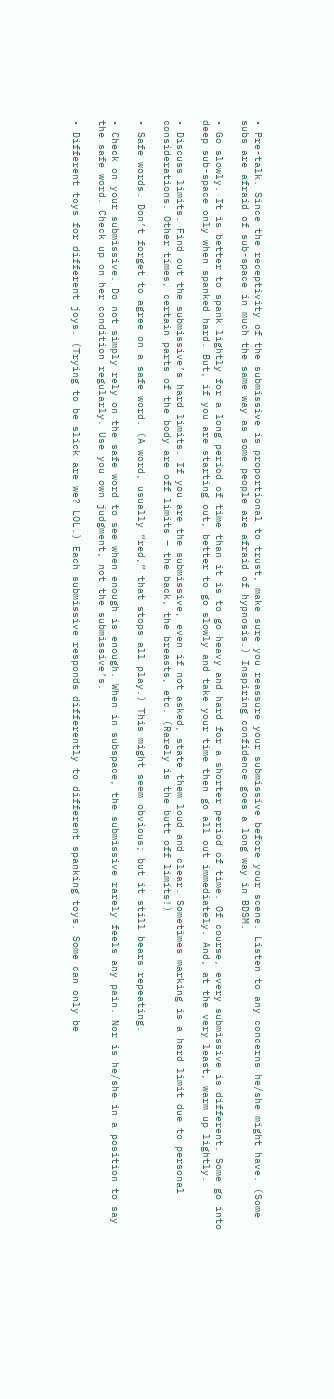• Pre-talk. Since the receptivity of the submissive is proportional to trust, make sure you reassure your submissive before your scene. Listen to any concerns he/she might have. (Some subs are afraid of sub-space in much the same way as some people are afraid of hypnosis.) Inspiring confidence goes a long way in BDSM.

• Go slowly. It is better to spank lightly for a long period of time than it is to go heavy and hard for a shorter period of time. Of course, every submissive is different. Some go into deep sub-space only when spanked hard. But, if you are starting out, better to go slowly and take your time then go all out immediately. And, at the very least, warm up lightly.

• Discuss limits. Find out the submissive’s hard limits. If you are the submissive, even if not asked, state them loud and clear. Sometimes marking is a hard limit due to personal considerations. Other times, certain parts of the body are off limits – the back, the breasts, etc. (Rarely is the butt off limits!)

• Safe words. Don’t forget to agree on a safe word. (A word, usually “red,” that stops all play.) This might seem obvious; but it still bears repeating.

• Check on your submissive. Do not simply rely on the safe word to see when enough is enough. When in subspace, the submissive rarely feels any pain. Nor is he/she in a position to say the safe word. Check up on her condition regularly. Use you own judgment, not the submissive’s.

• Different toys for different joys. (Trying to be slick are we? LOL.) Each submissive responds differently to different spanking toys. Some can only be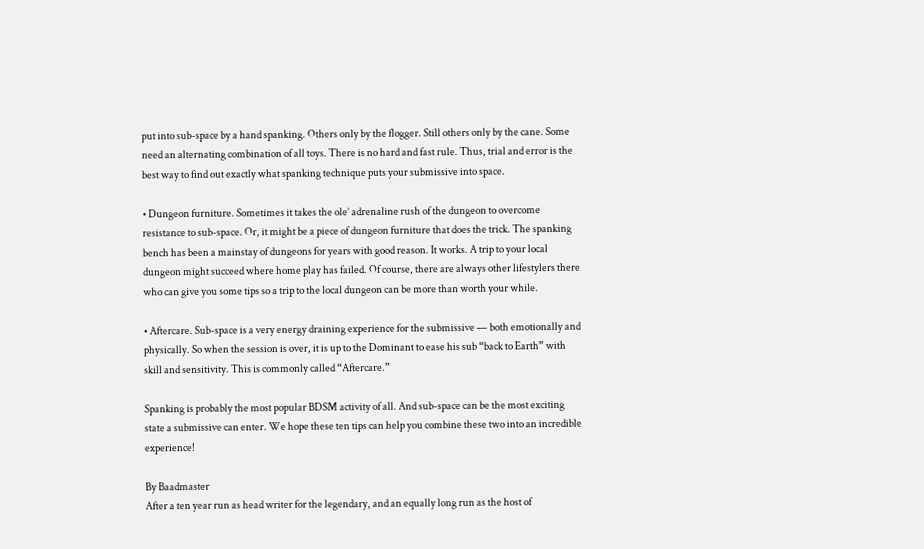put into sub-space by a hand spanking. Others only by the flogger. Still others only by the cane. Some need an alternating combination of all toys. There is no hard and fast rule. Thus, trial and error is the best way to find out exactly what spanking technique puts your submissive into space.

• Dungeon furniture. Sometimes it takes the ole’ adrenaline rush of the dungeon to overcome resistance to sub-space. Or, it might be a piece of dungeon furniture that does the trick. The spanking bench has been a mainstay of dungeons for years with good reason. It works. A trip to your local dungeon might succeed where home play has failed. Of course, there are always other lifestylers there who can give you some tips so a trip to the local dungeon can be more than worth your while.

• Aftercare. Sub-space is a very energy draining experience for the submissive — both emotionally and physically. So when the session is over, it is up to the Dominant to ease his sub “back to Earth” with skill and sensitivity. This is commonly called “Aftercare.”

Spanking is probably the most popular BDSM activity of all. And sub-space can be the most exciting state a submissive can enter. We hope these ten tips can help you combine these two into an incredible experience!

By Baadmaster
After a ten year run as head writer for the legendary, and an equally long run as the host of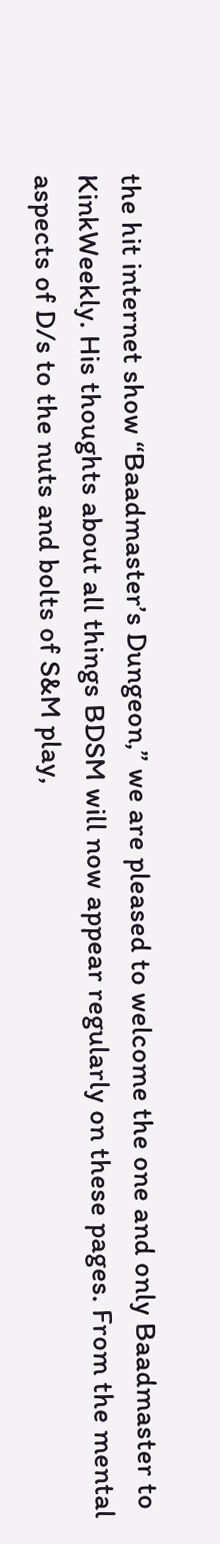the hit internet show “Baadmaster’s Dungeon,” we are pleased to welcome the one and only Baadmaster to KinkWeekly. His thoughts about all things BDSM will now appear regularly on these pages. From the mental aspects of D/s to the nuts and bolts of S&M play,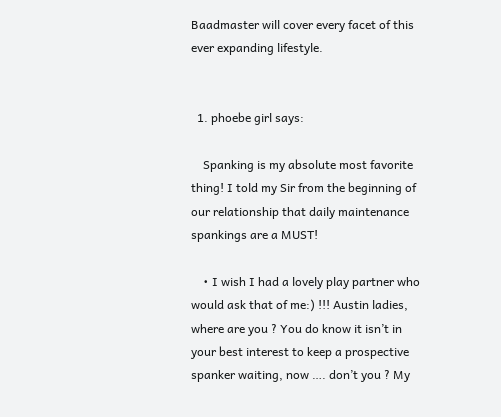Baadmaster will cover every facet of this ever expanding lifestyle.


  1. phoebe girl says:

    Spanking is my absolute most favorite thing! I told my Sir from the beginning of our relationship that daily maintenance spankings are a MUST!

    • I wish I had a lovely play partner who would ask that of me:) !!! Austin ladies, where are you ? You do know it isn’t in your best interest to keep a prospective spanker waiting, now …. don’t you ? My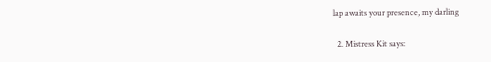lap awaits your presence, my darling

  2. Mistress Kit says: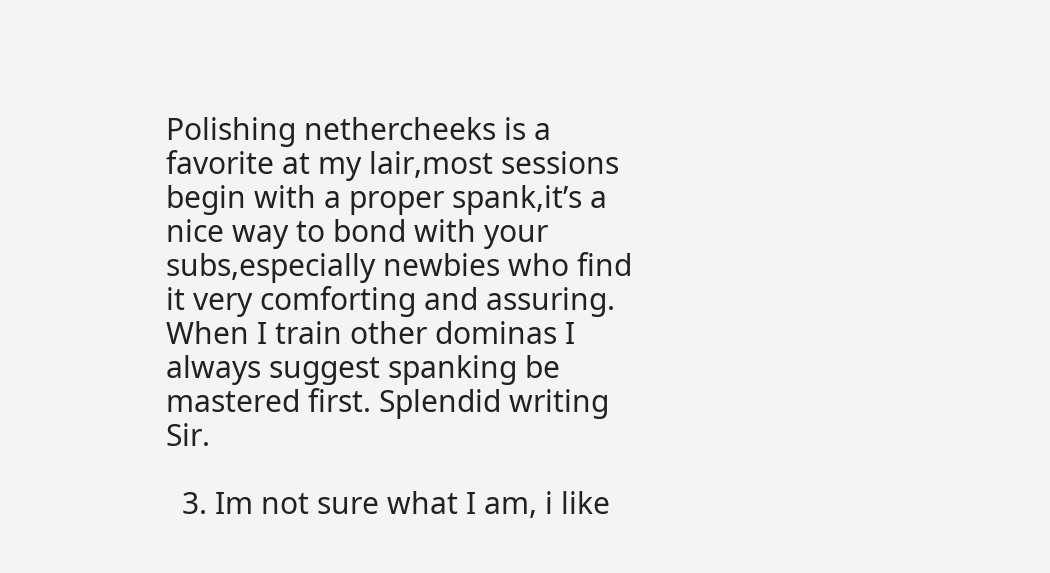Polishing nethercheeks is a favorite at my lair,most sessions begin with a proper spank,it’s a nice way to bond with your subs,especially newbies who find it very comforting and assuring. When I train other dominas I always suggest spanking be mastered first. Splendid writing Sir.

  3. Im not sure what I am, i like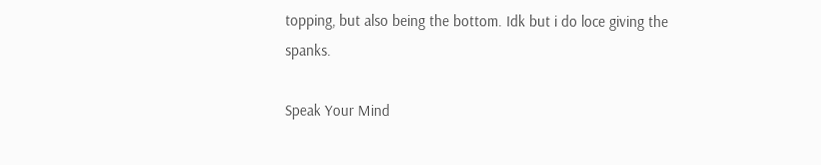topping, but also being the bottom. Idk but i do loce giving the spanks.

Speak Your Mind